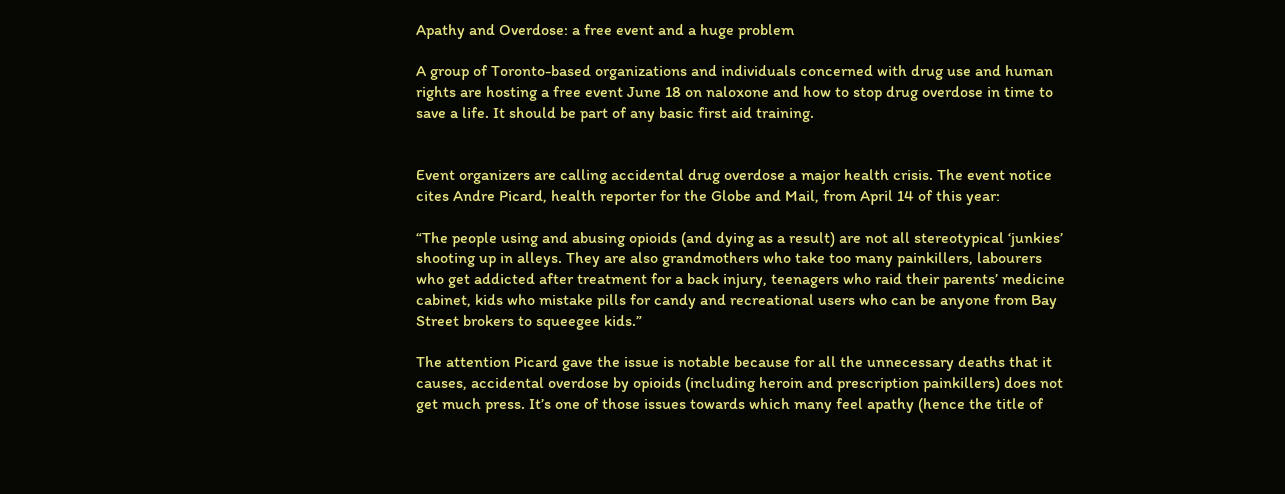Apathy and Overdose: a free event and a huge problem

A group of Toronto-based organizations and individuals concerned with drug use and human rights are hosting a free event June 18 on naloxone and how to stop drug overdose in time to save a life. It should be part of any basic first aid training.


Event organizers are calling accidental drug overdose a major health crisis. The event notice cites Andre Picard, health reporter for the Globe and Mail, from April 14 of this year:

“The people using and abusing opioids (and dying as a result) are not all stereotypical ‘junkies’ shooting up in alleys. They are also grandmothers who take too many painkillers, labourers who get addicted after treatment for a back injury, teenagers who raid their parents’ medicine cabinet, kids who mistake pills for candy and recreational users who can be anyone from Bay Street brokers to squeegee kids.”

The attention Picard gave the issue is notable because for all the unnecessary deaths that it causes, accidental overdose by opioids (including heroin and prescription painkillers) does not get much press. It’s one of those issues towards which many feel apathy (hence the title of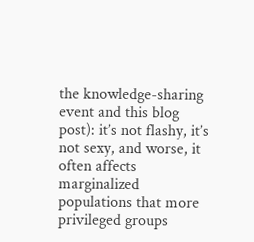the knowledge-sharing event and this blog post): it’s not flashy, it’s not sexy, and worse, it often affects marginalized populations that more privileged groups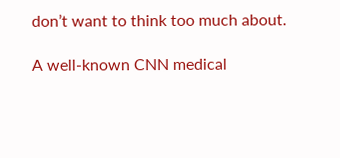don’t want to think too much about.

A well-known CNN medical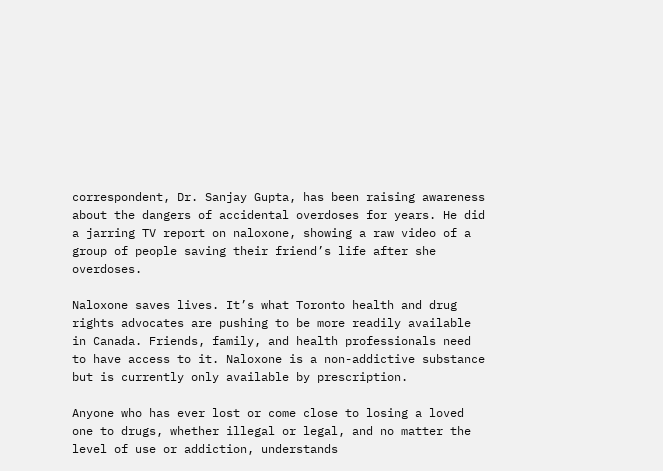correspondent, Dr. Sanjay Gupta, has been raising awareness about the dangers of accidental overdoses for years. He did a jarring TV report on naloxone, showing a raw video of a group of people saving their friend’s life after she overdoses.

Naloxone saves lives. It’s what Toronto health and drug rights advocates are pushing to be more readily available in Canada. Friends, family, and health professionals need to have access to it. Naloxone is a non-addictive substance but is currently only available by prescription.

Anyone who has ever lost or come close to losing a loved one to drugs, whether illegal or legal, and no matter the level of use or addiction, understands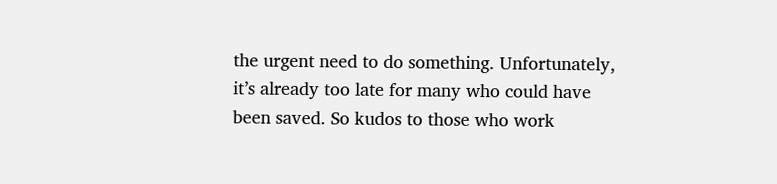the urgent need to do something. Unfortunately, it’s already too late for many who could have been saved. So kudos to those who work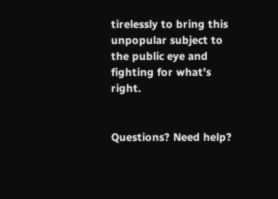tirelessly to bring this unpopular subject to the public eye and fighting for what’s right.


Questions? Need help?